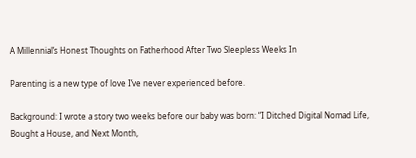A Millennial’s Honest Thoughts on Fatherhood After Two Sleepless Weeks In

Parenting is a new type of love I’ve never experienced before.

Background: I wrote a story two weeks before our baby was born: “I Ditched Digital Nomad Life, Bought a House, and Next Month,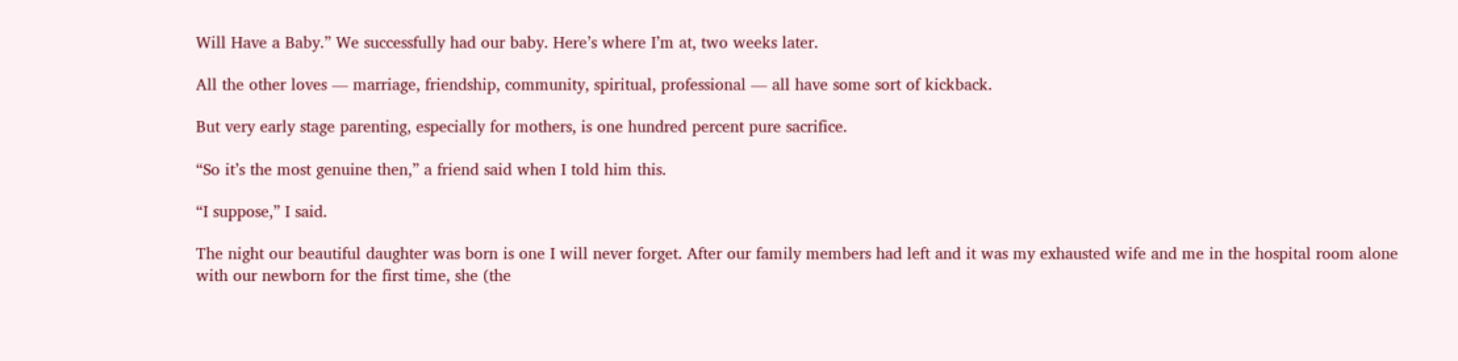Will Have a Baby.” We successfully had our baby. Here’s where I’m at, two weeks later.

All the other loves — marriage, friendship, community, spiritual, professional — all have some sort of kickback.

But very early stage parenting, especially for mothers, is one hundred percent pure sacrifice.

“So it’s the most genuine then,” a friend said when I told him this.

“I suppose,” I said.

The night our beautiful daughter was born is one I will never forget. After our family members had left and it was my exhausted wife and me in the hospital room alone with our newborn for the first time, she (the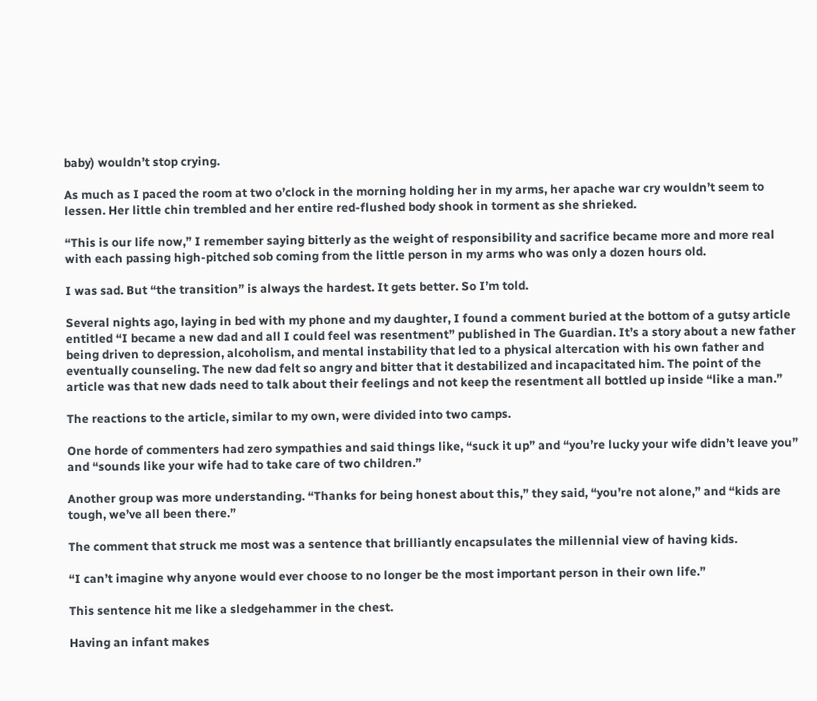baby) wouldn’t stop crying.

As much as I paced the room at two o’clock in the morning holding her in my arms, her apache war cry wouldn’t seem to lessen. Her little chin trembled and her entire red-flushed body shook in torment as she shrieked.

“This is our life now,” I remember saying bitterly as the weight of responsibility and sacrifice became more and more real with each passing high-pitched sob coming from the little person in my arms who was only a dozen hours old.

I was sad. But “the transition” is always the hardest. It gets better. So I’m told.

Several nights ago, laying in bed with my phone and my daughter, I found a comment buried at the bottom of a gutsy article entitled “I became a new dad and all I could feel was resentment” published in The Guardian. It’s a story about a new father being driven to depression, alcoholism, and mental instability that led to a physical altercation with his own father and eventually counseling. The new dad felt so angry and bitter that it destabilized and incapacitated him. The point of the article was that new dads need to talk about their feelings and not keep the resentment all bottled up inside “like a man.”

The reactions to the article, similar to my own, were divided into two camps.

One horde of commenters had zero sympathies and said things like, “suck it up” and “you’re lucky your wife didn’t leave you” and “sounds like your wife had to take care of two children.”

Another group was more understanding. “Thanks for being honest about this,” they said, “you’re not alone,” and “kids are tough, we’ve all been there.”

The comment that struck me most was a sentence that brilliantly encapsulates the millennial view of having kids.

“I can’t imagine why anyone would ever choose to no longer be the most important person in their own life.”

This sentence hit me like a sledgehammer in the chest.

Having an infant makes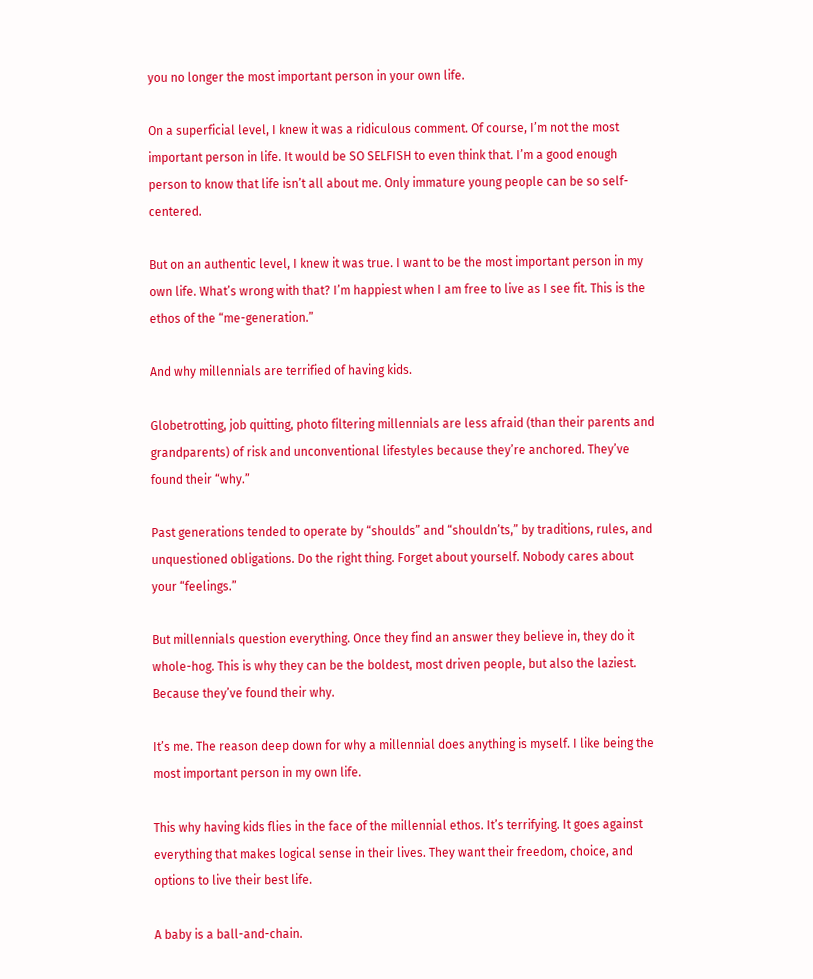you no longer the most important person in your own life.

On a superficial level, I knew it was a ridiculous comment. Of course, I’m not the most important person in life. It would be SO SELFISH to even think that. I’m a good enough person to know that life isn’t all about me. Only immature young people can be so self-centered.

But on an authentic level, I knew it was true. I want to be the most important person in my own life. What’s wrong with that? I’m happiest when I am free to live as I see fit. This is the ethos of the “me-generation.”

And why millennials are terrified of having kids.

Globetrotting, job quitting, photo filtering millennials are less afraid (than their parents and grandparents) of risk and unconventional lifestyles because they’re anchored. They’ve found their “why.”

Past generations tended to operate by “shoulds” and “shouldn’ts,” by traditions, rules, and unquestioned obligations. Do the right thing. Forget about yourself. Nobody cares about your “feelings.”

But millennials question everything. Once they find an answer they believe in, they do it whole-hog. This is why they can be the boldest, most driven people, but also the laziest. Because they’ve found their why.

It’s me. The reason deep down for why a millennial does anything is myself. I like being the most important person in my own life.

This why having kids flies in the face of the millennial ethos. It’s terrifying. It goes against everything that makes logical sense in their lives. They want their freedom, choice, and options to live their best life.

A baby is a ball-and-chain.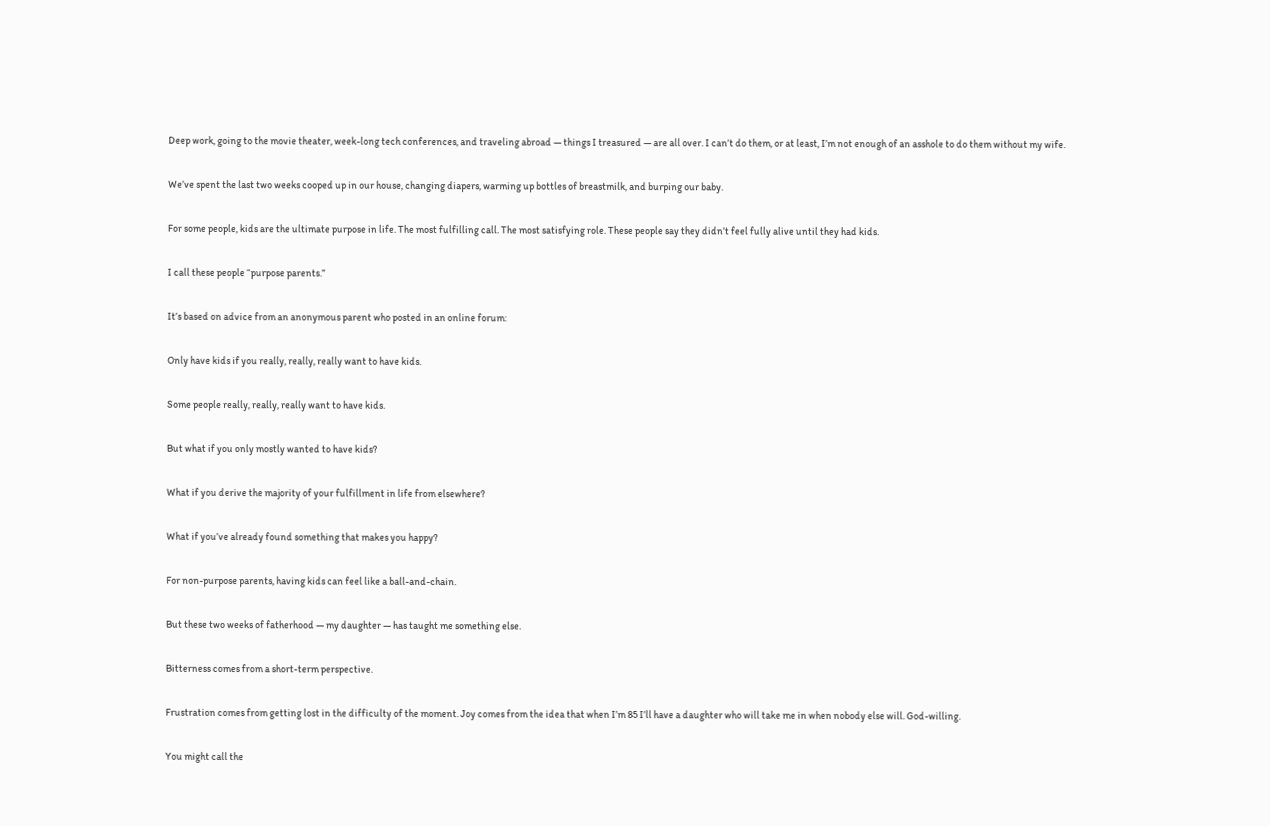Deep work, going to the movie theater, week-long tech conferences, and traveling abroad — things I treasured — are all over. I can’t do them, or at least, I’m not enough of an asshole to do them without my wife.

We’ve spent the last two weeks cooped up in our house, changing diapers, warming up bottles of breastmilk, and burping our baby.

For some people, kids are the ultimate purpose in life. The most fulfilling call. The most satisfying role. These people say they didn’t feel fully alive until they had kids.

I call these people “purpose parents.”

It’s based on advice from an anonymous parent who posted in an online forum:

Only have kids if you really, really, really want to have kids.

Some people really, really, really want to have kids.

But what if you only mostly wanted to have kids?

What if you derive the majority of your fulfillment in life from elsewhere?

What if you’ve already found something that makes you happy?

For non-purpose parents, having kids can feel like a ball-and-chain.

But these two weeks of fatherhood — my daughter — has taught me something else.

Bitterness comes from a short-term perspective.

Frustration comes from getting lost in the difficulty of the moment. Joy comes from the idea that when I’m 85 I’ll have a daughter who will take me in when nobody else will. God-willing.

You might call the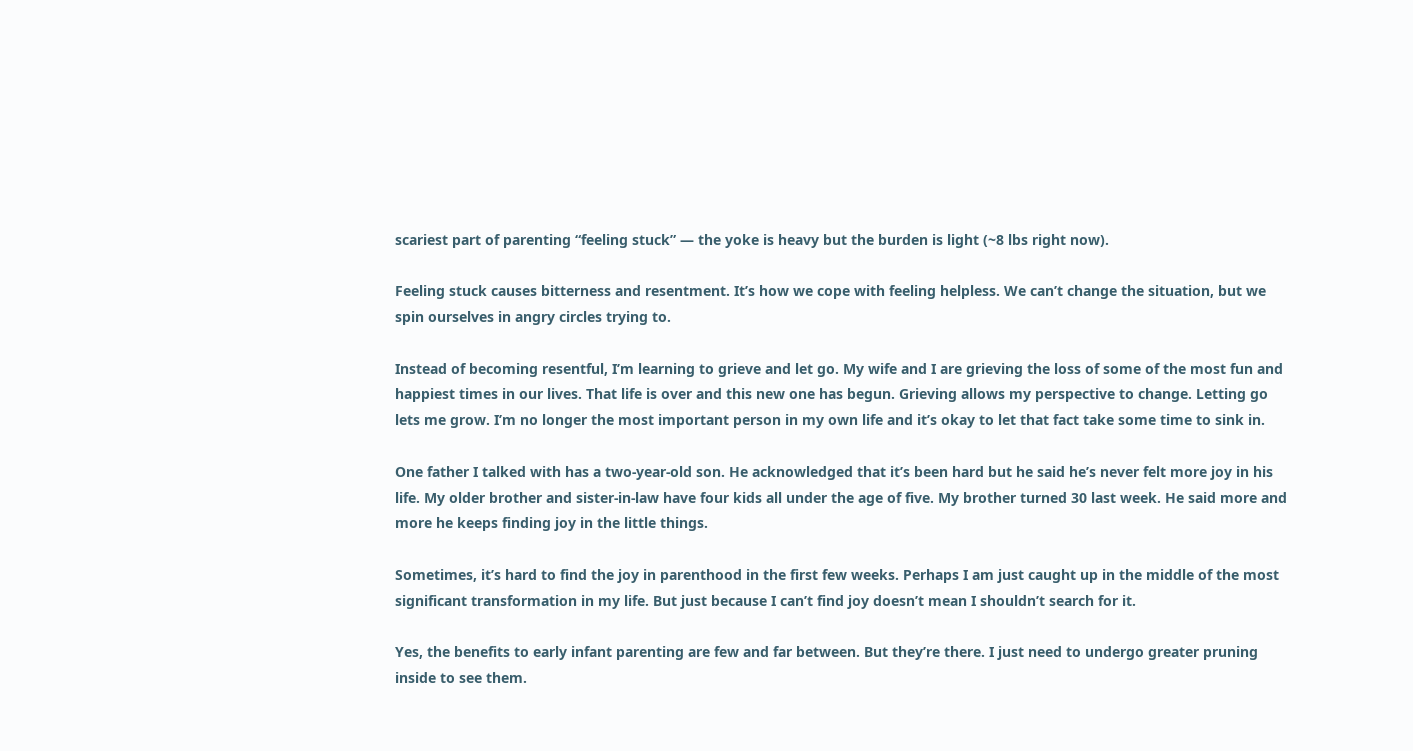scariest part of parenting “feeling stuck” — the yoke is heavy but the burden is light (~8 lbs right now).

Feeling stuck causes bitterness and resentment. It’s how we cope with feeling helpless. We can’t change the situation, but we spin ourselves in angry circles trying to.

Instead of becoming resentful, I’m learning to grieve and let go. My wife and I are grieving the loss of some of the most fun and happiest times in our lives. That life is over and this new one has begun. Grieving allows my perspective to change. Letting go lets me grow. I’m no longer the most important person in my own life and it’s okay to let that fact take some time to sink in.

One father I talked with has a two-year-old son. He acknowledged that it’s been hard but he said he’s never felt more joy in his life. My older brother and sister-in-law have four kids all under the age of five. My brother turned 30 last week. He said more and more he keeps finding joy in the little things.

Sometimes, it’s hard to find the joy in parenthood in the first few weeks. Perhaps I am just caught up in the middle of the most significant transformation in my life. But just because I can’t find joy doesn’t mean I shouldn’t search for it.

Yes, the benefits to early infant parenting are few and far between. But they’re there. I just need to undergo greater pruning inside to see them.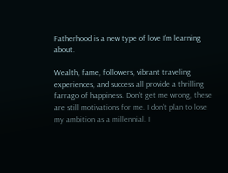Fatherhood is a new type of love I’m learning about.

Wealth, fame, followers, vibrant traveling experiences, and success all provide a thrilling farrago of happiness. Don’t get me wrong, these are still motivations for me. I don’t plan to lose my ambition as a millennial. I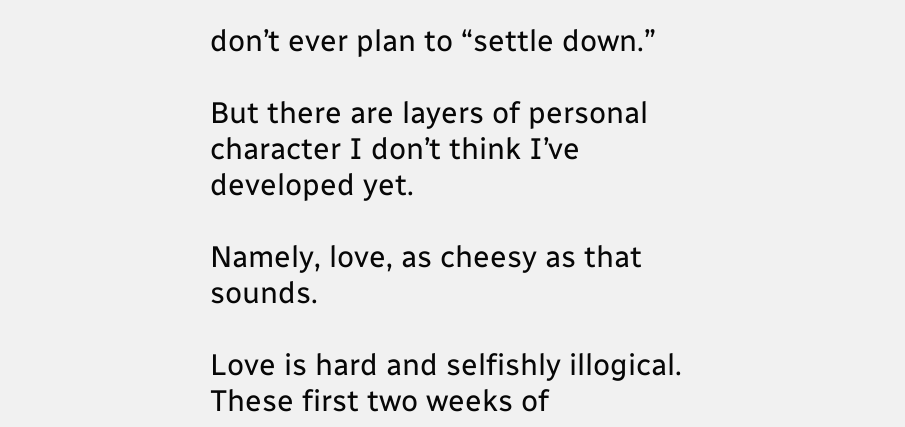don’t ever plan to “settle down.”

But there are layers of personal character I don’t think I’ve developed yet.

Namely, love, as cheesy as that sounds.

Love is hard and selfishly illogical. These first two weeks of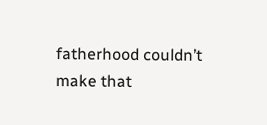fatherhood couldn’t make that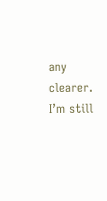any clearer. I’m still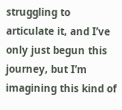struggling to articulate it, and I’ve only just begun this journey, but I’m imagining this kind of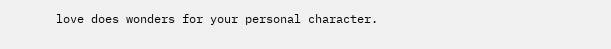love does wonders for your personal character.